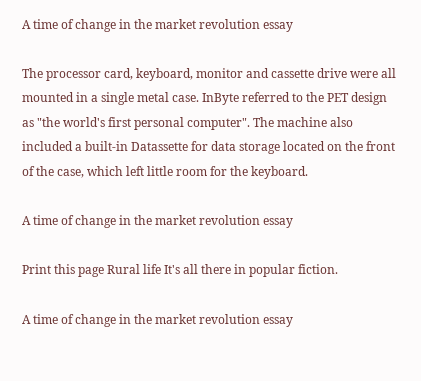A time of change in the market revolution essay

The processor card, keyboard, monitor and cassette drive were all mounted in a single metal case. InByte referred to the PET design as "the world's first personal computer". The machine also included a built-in Datassette for data storage located on the front of the case, which left little room for the keyboard.

A time of change in the market revolution essay

Print this page Rural life It's all there in popular fiction.

A time of change in the market revolution essay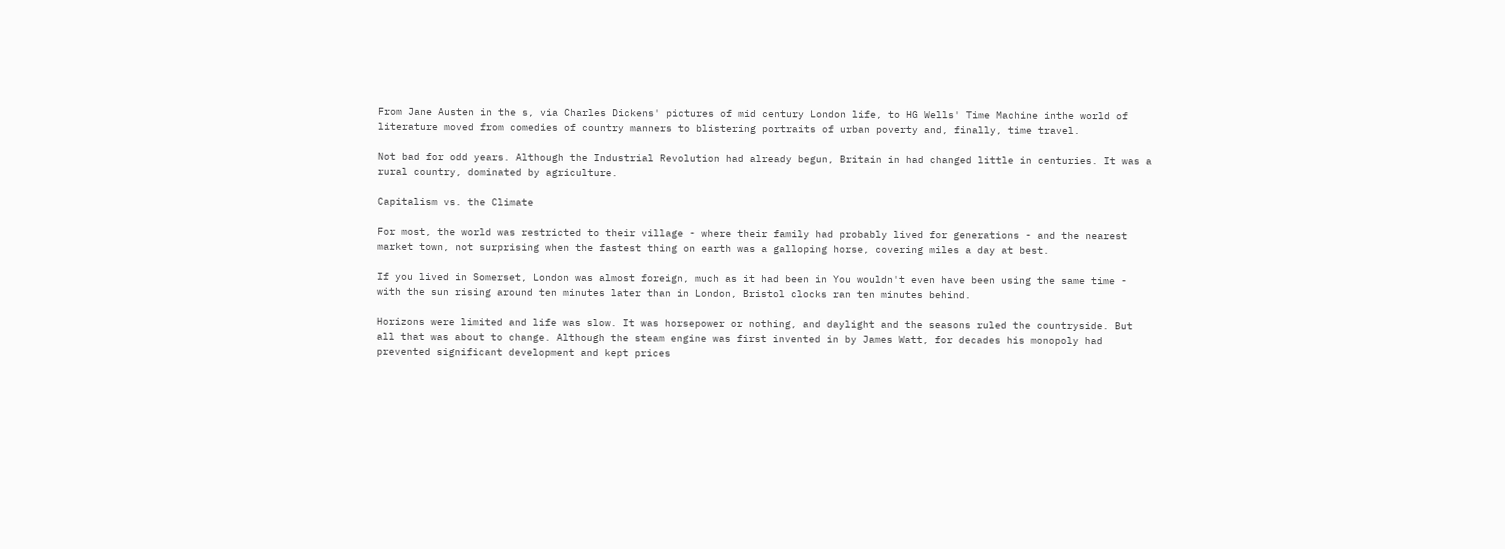From Jane Austen in the s, via Charles Dickens' pictures of mid century London life, to HG Wells' Time Machine inthe world of literature moved from comedies of country manners to blistering portraits of urban poverty and, finally, time travel.

Not bad for odd years. Although the Industrial Revolution had already begun, Britain in had changed little in centuries. It was a rural country, dominated by agriculture.

Capitalism vs. the Climate

For most, the world was restricted to their village - where their family had probably lived for generations - and the nearest market town, not surprising when the fastest thing on earth was a galloping horse, covering miles a day at best.

If you lived in Somerset, London was almost foreign, much as it had been in You wouldn't even have been using the same time - with the sun rising around ten minutes later than in London, Bristol clocks ran ten minutes behind.

Horizons were limited and life was slow. It was horsepower or nothing, and daylight and the seasons ruled the countryside. But all that was about to change. Although the steam engine was first invented in by James Watt, for decades his monopoly had prevented significant development and kept prices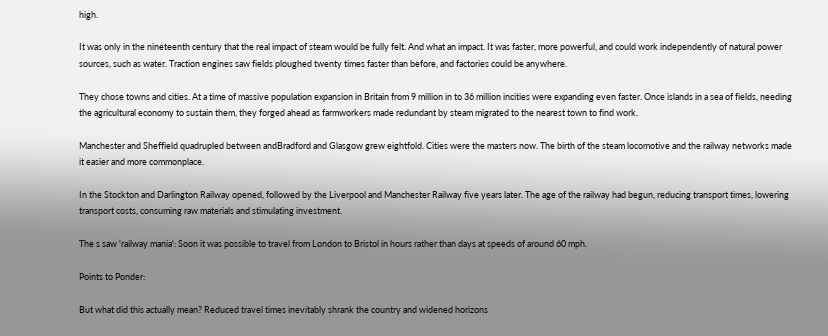high.

It was only in the nineteenth century that the real impact of steam would be fully felt. And what an impact. It was faster, more powerful, and could work independently of natural power sources, such as water. Traction engines saw fields ploughed twenty times faster than before, and factories could be anywhere.

They chose towns and cities. At a time of massive population expansion in Britain from 9 million in to 36 million incities were expanding even faster. Once islands in a sea of fields, needing the agricultural economy to sustain them, they forged ahead as farmworkers made redundant by steam migrated to the nearest town to find work.

Manchester and Sheffield quadrupled between andBradford and Glasgow grew eightfold. Cities were the masters now. The birth of the steam locomotive and the railway networks made it easier and more commonplace.

In the Stockton and Darlington Railway opened, followed by the Liverpool and Manchester Railway five years later. The age of the railway had begun, reducing transport times, lowering transport costs, consuming raw materials and stimulating investment.

The s saw 'railway mania': Soon it was possible to travel from London to Bristol in hours rather than days at speeds of around 60 mph.

Points to Ponder:

But what did this actually mean? Reduced travel times inevitably shrank the country and widened horizons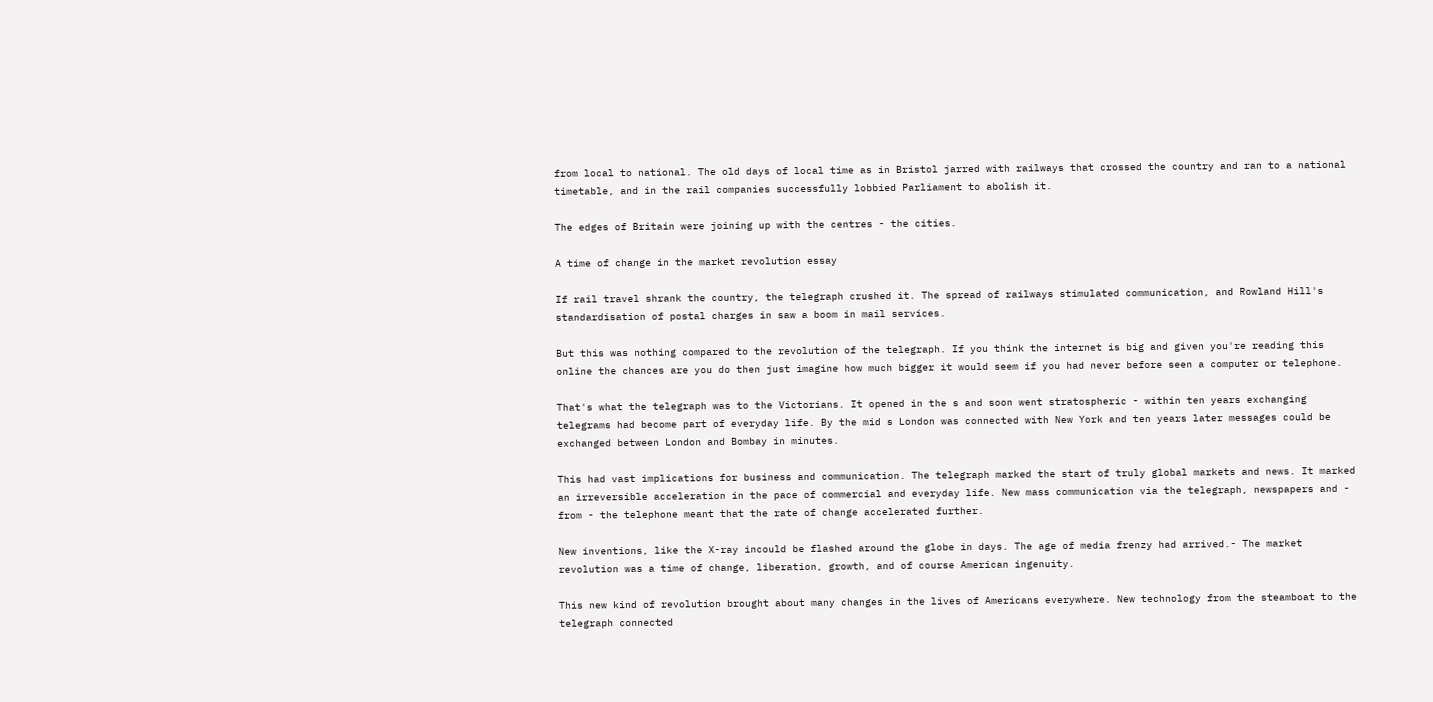from local to national. The old days of local time as in Bristol jarred with railways that crossed the country and ran to a national timetable, and in the rail companies successfully lobbied Parliament to abolish it.

The edges of Britain were joining up with the centres - the cities.

A time of change in the market revolution essay

If rail travel shrank the country, the telegraph crushed it. The spread of railways stimulated communication, and Rowland Hill's standardisation of postal charges in saw a boom in mail services.

But this was nothing compared to the revolution of the telegraph. If you think the internet is big and given you're reading this online the chances are you do then just imagine how much bigger it would seem if you had never before seen a computer or telephone.

That's what the telegraph was to the Victorians. It opened in the s and soon went stratospheric - within ten years exchanging telegrams had become part of everyday life. By the mid s London was connected with New York and ten years later messages could be exchanged between London and Bombay in minutes.

This had vast implications for business and communication. The telegraph marked the start of truly global markets and news. It marked an irreversible acceleration in the pace of commercial and everyday life. New mass communication via the telegraph, newspapers and - from - the telephone meant that the rate of change accelerated further.

New inventions, like the X-ray incould be flashed around the globe in days. The age of media frenzy had arrived.- The market revolution was a time of change, liberation, growth, and of course American ingenuity.

This new kind of revolution brought about many changes in the lives of Americans everywhere. New technology from the steamboat to the telegraph connected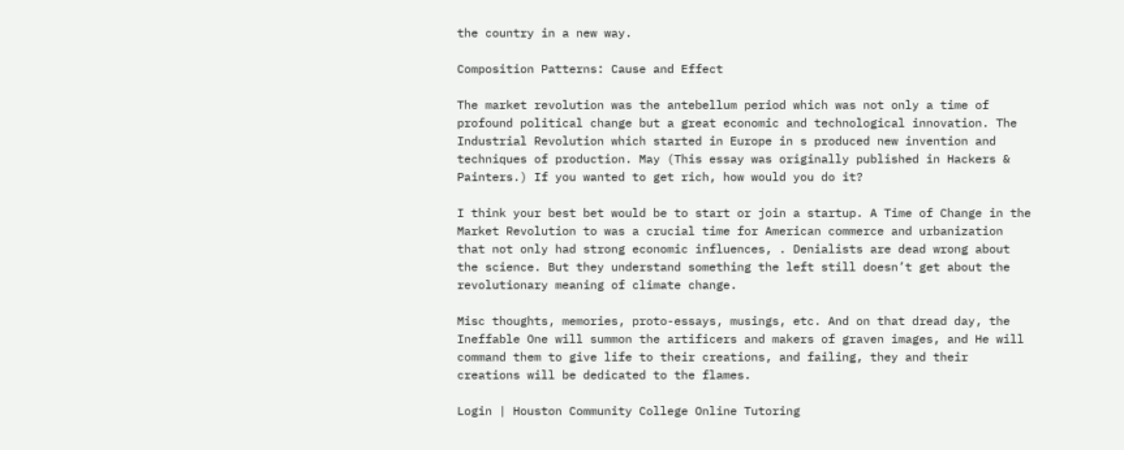the country in a new way.

Composition Patterns: Cause and Effect

The market revolution was the antebellum period which was not only a time of profound political change but a great economic and technological innovation. The Industrial Revolution which started in Europe in s produced new invention and techniques of production. May (This essay was originally published in Hackers & Painters.) If you wanted to get rich, how would you do it?

I think your best bet would be to start or join a startup. A Time of Change in the Market Revolution to was a crucial time for American commerce and urbanization that not only had strong economic influences, . Denialists are dead wrong about the science. But they understand something the left still doesn’t get about the revolutionary meaning of climate change.

Misc thoughts, memories, proto-essays, musings, etc. And on that dread day, the Ineffable One will summon the artificers and makers of graven images, and He will command them to give life to their creations, and failing, they and their creations will be dedicated to the flames.

Login | Houston Community College Online Tutoring